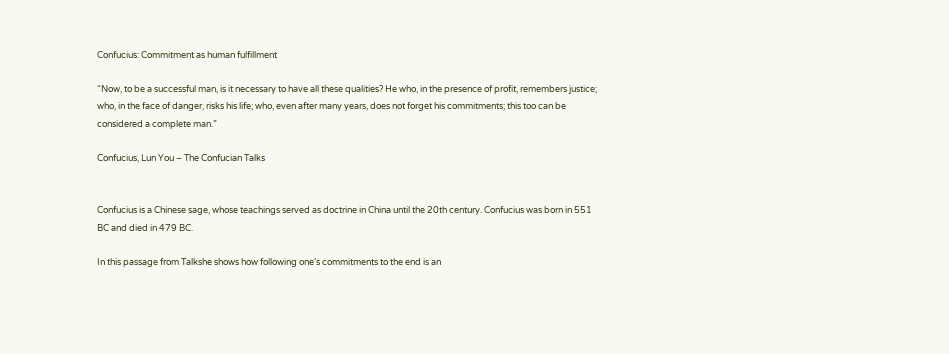Confucius: Commitment as human fulfillment

“Now, to be a successful man, is it necessary to have all these qualities? He who, in the presence of profit, remembers justice; who, in the face of danger, risks his life; who, even after many years, does not forget his commitments; this too can be considered a complete man.”

Confucius, Lun You – The Confucian Talks


Confucius is a Chinese sage, whose teachings served as doctrine in China until the 20th century. Confucius was born in 551 BC and died in 479 BC.

In this passage from Talkshe shows how following one’s commitments to the end is an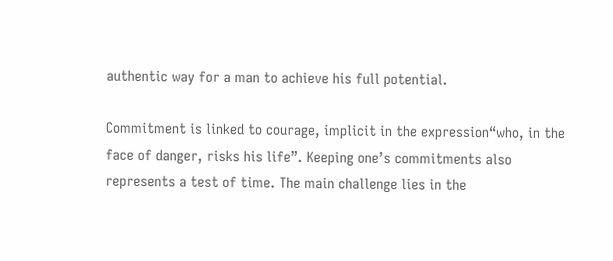authentic way for a man to achieve his full potential.

Commitment is linked to courage, implicit in the expression“who, in the face of danger, risks his life”. Keeping one’s commitments also represents a test of time. The main challenge lies in the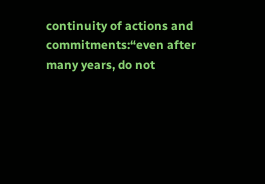continuity of actions and commitments:“even after many years, do not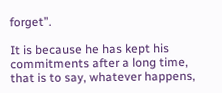forget”.

It is because he has kept his commitments after a long time, that is to say, whatever happens,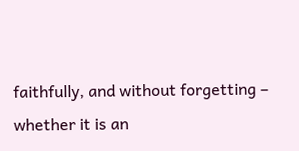faithfully, and without forgetting – whether it is an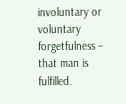involuntary or voluntary forgetfulness – that man is fulfilled.